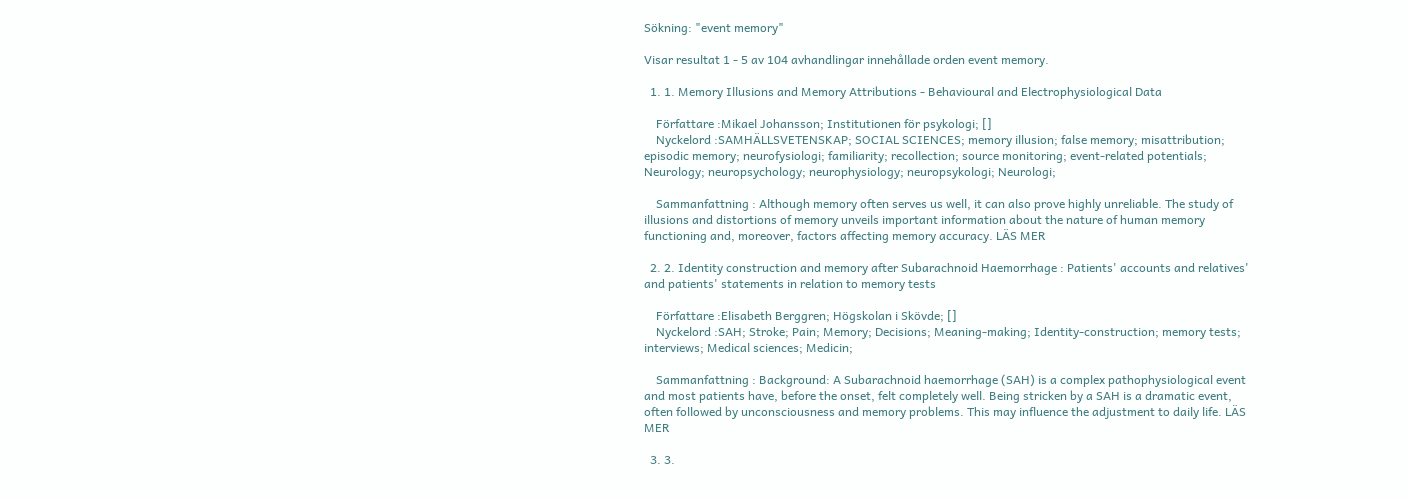Sökning: "event memory"

Visar resultat 1 - 5 av 104 avhandlingar innehållade orden event memory.

  1. 1. Memory Illusions and Memory Attributions - Behavioural and Electrophysiological Data

    Författare :Mikael Johansson; Institutionen för psykologi; []
    Nyckelord :SAMHÄLLSVETENSKAP; SOCIAL SCIENCES; memory illusion; false memory; misattribution; episodic memory; neurofysiologi; familiarity; recollection; source monitoring; event-related potentials; Neurology; neuropsychology; neurophysiology; neuropsykologi; Neurologi;

    Sammanfattning : Although memory often serves us well, it can also prove highly unreliable. The study of illusions and distortions of memory unveils important information about the nature of human memory functioning and, moreover, factors affecting memory accuracy. LÄS MER

  2. 2. Identity construction and memory after Subarachnoid Haemorrhage : Patients' accounts and relatives' and patients' statements in relation to memory tests

    Författare :Elisabeth Berggren; Högskolan i Skövde; []
    Nyckelord :SAH; Stroke; Pain; Memory; Decisions; Meaning-making; Identity-construction; memory tests; interviews; Medical sciences; Medicin;

    Sammanfattning : Background: A Subarachnoid haemorrhage (SAH) is a complex pathophysiological event and most patients have, before the onset, felt completely well. Being stricken by a SAH is a dramatic event, often followed by unconsciousness and memory problems. This may influence the adjustment to daily life. LÄS MER

  3. 3.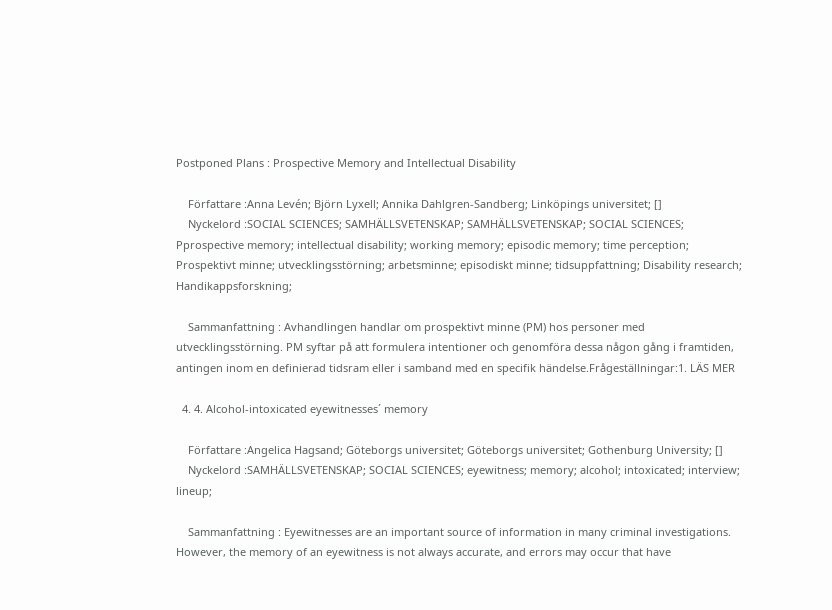Postponed Plans : Prospective Memory and Intellectual Disability

    Författare :Anna Levén; Björn Lyxell; Annika Dahlgren-Sandberg; Linköpings universitet; []
    Nyckelord :SOCIAL SCIENCES; SAMHÄLLSVETENSKAP; SAMHÄLLSVETENSKAP; SOCIAL SCIENCES; Pprospective memory; intellectual disability; working memory; episodic memory; time perception; Prospektivt minne; utvecklingsstörning; arbetsminne; episodiskt minne; tidsuppfattning; Disability research; Handikappsforskning;

    Sammanfattning : Avhandlingen handlar om prospektivt minne (PM) hos personer med utvecklingsstörning. PM syftar på att formulera intentioner och genomföra dessa någon gång i framtiden, antingen inom en definierad tidsram eller i samband med en specifik händelse.Frågeställningar:1. LÄS MER

  4. 4. Alcohol-intoxicated eyewitnesses´ memory

    Författare :Angelica Hagsand; Göteborgs universitet; Göteborgs universitet; Gothenburg University; []
    Nyckelord :SAMHÄLLSVETENSKAP; SOCIAL SCIENCES; eyewitness; memory; alcohol; intoxicated; interview; lineup;

    Sammanfattning : Eyewitnesses are an important source of information in many criminal investigations. However, the memory of an eyewitness is not always accurate, and errors may occur that have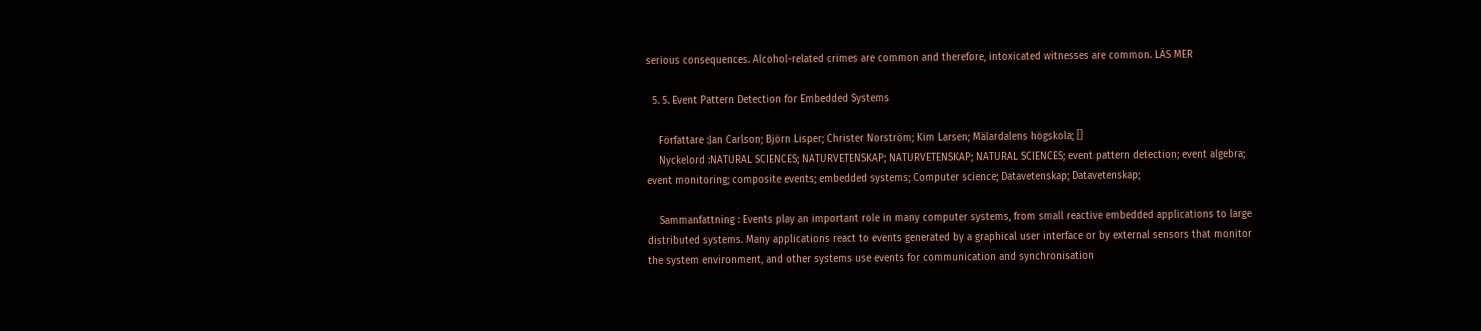serious consequences. Alcohol-related crimes are common and therefore, intoxicated witnesses are common. LÄS MER

  5. 5. Event Pattern Detection for Embedded Systems

    Författare :Jan Carlson; Björn Lisper; Christer Norström; Kim Larsen; Mälardalens högskola; []
    Nyckelord :NATURAL SCIENCES; NATURVETENSKAP; NATURVETENSKAP; NATURAL SCIENCES; event pattern detection; event algebra; event monitoring; composite events; embedded systems; Computer science; Datavetenskap; Datavetenskap;

    Sammanfattning : Events play an important role in many computer systems, from small reactive embedded applications to large distributed systems. Many applications react to events generated by a graphical user interface or by external sensors that monitor the system environment, and other systems use events for communication and synchronisation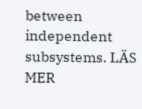between independent subsystems. LÄS MER